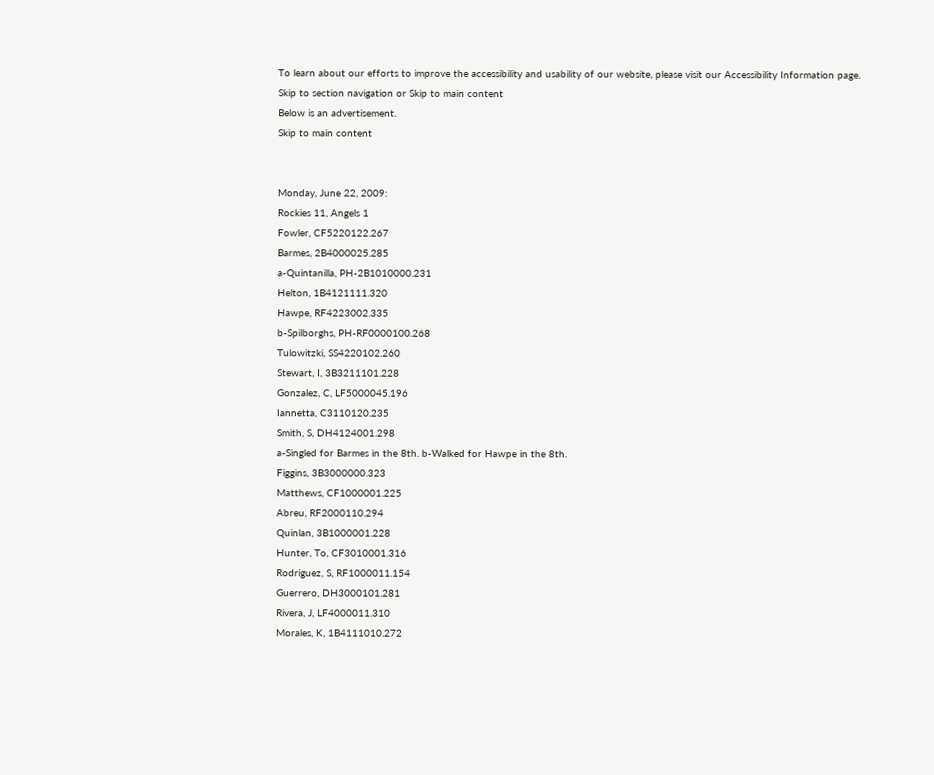To learn about our efforts to improve the accessibility and usability of our website, please visit our Accessibility Information page. Skip to section navigation or Skip to main content
Below is an advertisement.
Skip to main content


Monday, June 22, 2009:
Rockies 11, Angels 1
Fowler, CF5220122.267
Barmes, 2B4000025.285
a-Quintanilla, PH-2B1010000.231
Helton, 1B4121111.320
Hawpe, RF4223002.335
b-Spilborghs, PH-RF0000100.268
Tulowitzki, SS4220102.260
Stewart, I, 3B3211101.228
Gonzalez, C, LF5000045.196
Iannetta, C3110120.235
Smith, S, DH4124001.298
a-Singled for Barmes in the 8th. b-Walked for Hawpe in the 8th.
Figgins, 3B3000000.323
Matthews, CF1000001.225
Abreu, RF2000110.294
Quinlan, 3B1000001.228
Hunter, To, CF3010001.316
Rodriguez, S, RF1000011.154
Guerrero, DH3000101.281
Rivera, J, LF4000011.310
Morales, K, 1B4111010.272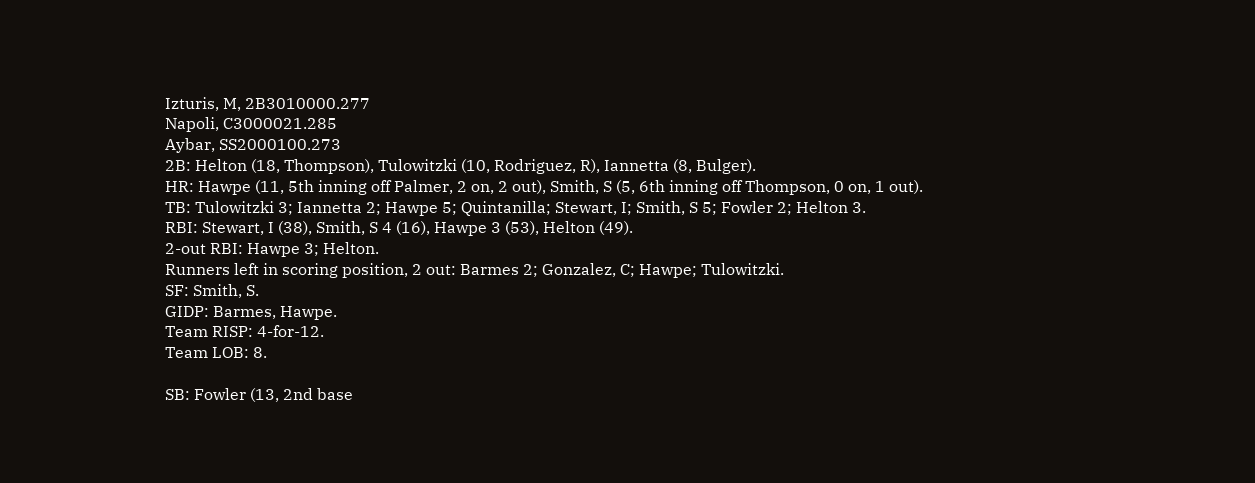Izturis, M, 2B3010000.277
Napoli, C3000021.285
Aybar, SS2000100.273
2B: Helton (18, Thompson), Tulowitzki (10, Rodriguez, R), Iannetta (8, Bulger).
HR: Hawpe (11, 5th inning off Palmer, 2 on, 2 out), Smith, S (5, 6th inning off Thompson, 0 on, 1 out).
TB: Tulowitzki 3; Iannetta 2; Hawpe 5; Quintanilla; Stewart, I; Smith, S 5; Fowler 2; Helton 3.
RBI: Stewart, I (38), Smith, S 4 (16), Hawpe 3 (53), Helton (49).
2-out RBI: Hawpe 3; Helton.
Runners left in scoring position, 2 out: Barmes 2; Gonzalez, C; Hawpe; Tulowitzki.
SF: Smith, S.
GIDP: Barmes, Hawpe.
Team RISP: 4-for-12.
Team LOB: 8.

SB: Fowler (13, 2nd base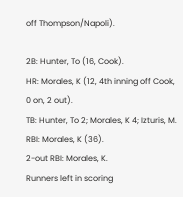off Thompson/Napoli).

2B: Hunter, To (16, Cook).
HR: Morales, K (12, 4th inning off Cook, 0 on, 2 out).
TB: Hunter, To 2; Morales, K 4; Izturis, M.
RBI: Morales, K (36).
2-out RBI: Morales, K.
Runners left in scoring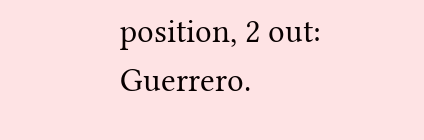position, 2 out: Guerrero.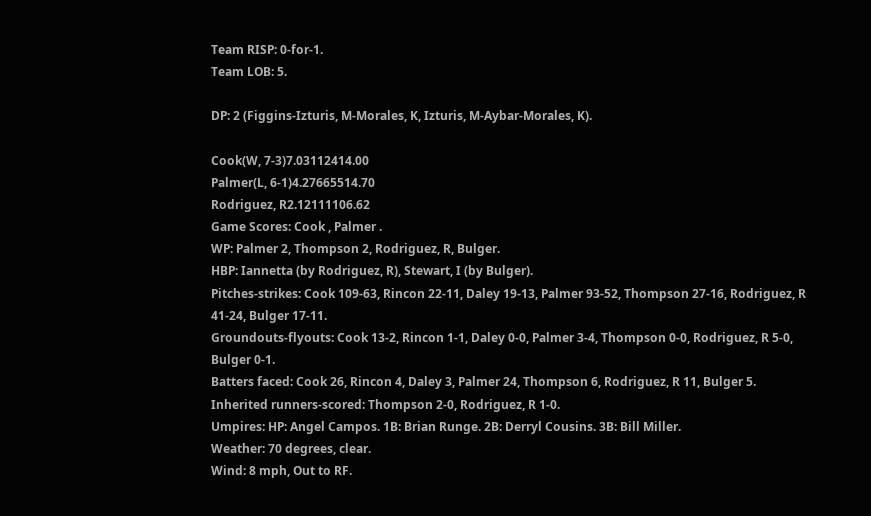Team RISP: 0-for-1.
Team LOB: 5.

DP: 2 (Figgins-Izturis, M-Morales, K, Izturis, M-Aybar-Morales, K).

Cook(W, 7-3)7.03112414.00
Palmer(L, 6-1)4.27665514.70
Rodriguez, R2.12111106.62
Game Scores: Cook , Palmer .
WP: Palmer 2, Thompson 2, Rodriguez, R, Bulger.
HBP: Iannetta (by Rodriguez, R), Stewart, I (by Bulger).
Pitches-strikes: Cook 109-63, Rincon 22-11, Daley 19-13, Palmer 93-52, Thompson 27-16, Rodriguez, R 41-24, Bulger 17-11.
Groundouts-flyouts: Cook 13-2, Rincon 1-1, Daley 0-0, Palmer 3-4, Thompson 0-0, Rodriguez, R 5-0, Bulger 0-1.
Batters faced: Cook 26, Rincon 4, Daley 3, Palmer 24, Thompson 6, Rodriguez, R 11, Bulger 5.
Inherited runners-scored: Thompson 2-0, Rodriguez, R 1-0.
Umpires: HP: Angel Campos. 1B: Brian Runge. 2B: Derryl Cousins. 3B: Bill Miller.
Weather: 70 degrees, clear.
Wind: 8 mph, Out to RF.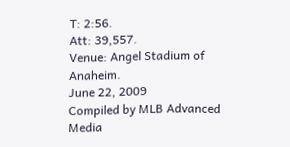T: 2:56.
Att: 39,557.
Venue: Angel Stadium of Anaheim.
June 22, 2009
Compiled by MLB Advanced Media